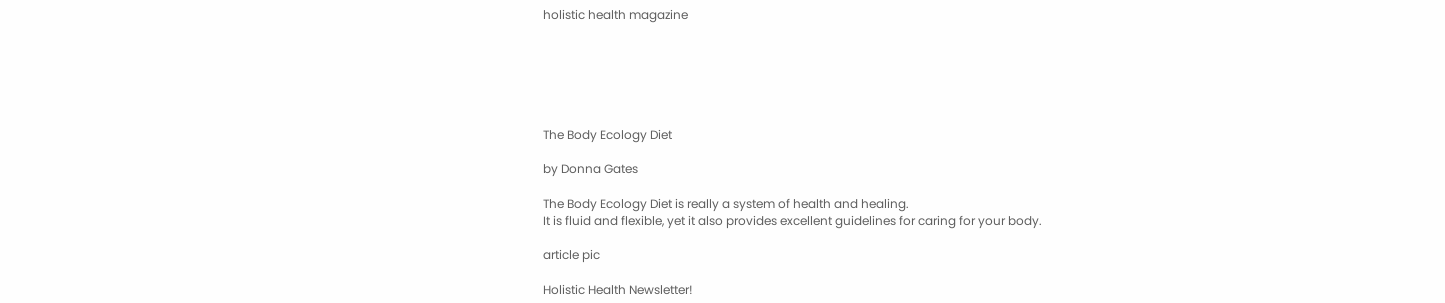holistic health magazine






The Body Ecology Diet

by Donna Gates

The Body Ecology Diet is really a system of health and healing.
It is fluid and flexible, yet it also provides excellent guidelines for caring for your body.

article pic

Holistic Health Newsletter!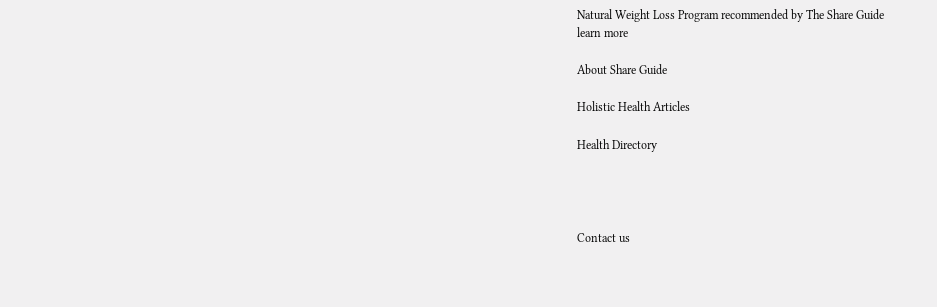Natural Weight Loss Program recommended by The Share Guide
learn more

About Share Guide

Holistic Health Articles

Health Directory




Contact us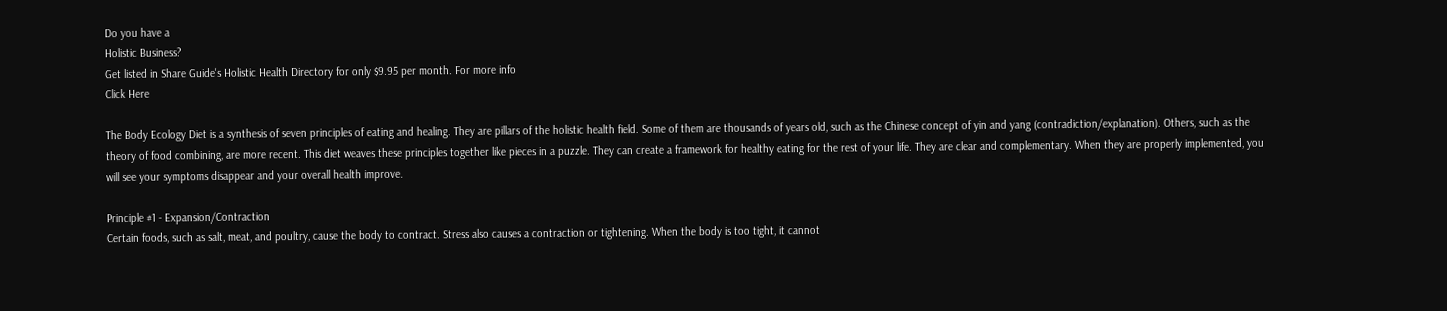Do you have a
Holistic Business?
Get listed in Share Guide's Holistic Health Directory for only $9.95 per month. For more info
Click Here

The Body Ecology Diet is a synthesis of seven principles of eating and healing. They are pillars of the holistic health field. Some of them are thousands of years old, such as the Chinese concept of yin and yang (contradiction/explanation). Others, such as the theory of food combining, are more recent. This diet weaves these principles together like pieces in a puzzle. They can create a framework for healthy eating for the rest of your life. They are clear and complementary. When they are properly implemented, you will see your symptoms disappear and your overall health improve.

Principle #1 - Expansion/Contraction
Certain foods, such as salt, meat, and poultry, cause the body to contract. Stress also causes a contraction or tightening. When the body is too tight, it cannot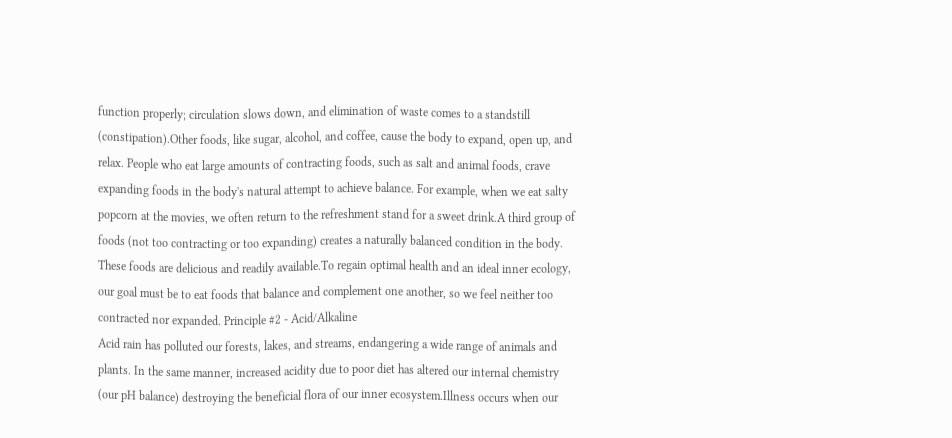function properly; circulation slows down, and elimination of waste comes to a standstill (constipation).Other foods, like sugar, alcohol, and coffee, cause the body to expand, open up, and relax. People who eat large amounts of contracting foods, such as salt and animal foods, crave expanding foods in the body's natural attempt to achieve balance. For example, when we eat salty popcorn at the movies, we often return to the refreshment stand for a sweet drink.A third group of foods (not too contracting or too expanding) creates a naturally balanced condition in the body. These foods are delicious and readily available.To regain optimal health and an ideal inner ecology, our goal must be to eat foods that balance and complement one another, so we feel neither too contracted nor expanded. Principle #2 - Acid/Alkaline
Acid rain has polluted our forests, lakes, and streams, endangering a wide range of animals and plants. In the same manner, increased acidity due to poor diet has altered our internal chemistry (our pH balance) destroying the beneficial flora of our inner ecosystem.Illness occurs when our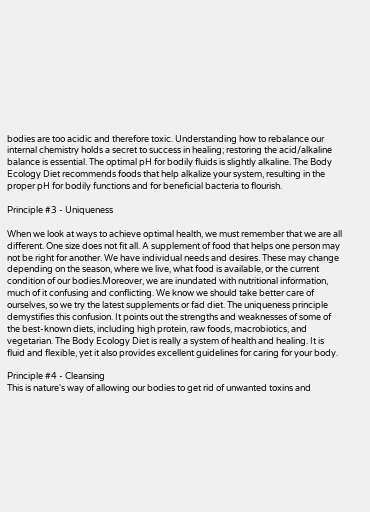bodies are too acidic and therefore toxic. Understanding how to rebalance our internal chemistry holds a secret to success in healing; restoring the acid/alkaline balance is essential. The optimal pH for bodily fluids is slightly alkaline. The Body Ecology Diet recommends foods that help alkalize your system, resulting in the proper pH for bodily functions and for beneficial bacteria to flourish.

Principle #3 - Uniqueness

When we look at ways to achieve optimal health, we must remember that we are all different. One size does not fit all. A supplement of food that helps one person may not be right for another. We have individual needs and desires. These may change depending on the season, where we live, what food is available, or the current condition of our bodies.Moreover, we are inundated with nutritional information, much of it confusing and conflicting. We know we should take better care of ourselves, so we try the latest supplements or fad diet. The uniqueness principle demystifies this confusion. It points out the strengths and weaknesses of some of the best-known diets, including high protein, raw foods, macrobiotics, and vegetarian. The Body Ecology Diet is really a system of health and healing. It is fluid and flexible, yet it also provides excellent guidelines for caring for your body.

Principle #4 - Cleansing
This is nature's way of allowing our bodies to get rid of unwanted toxins and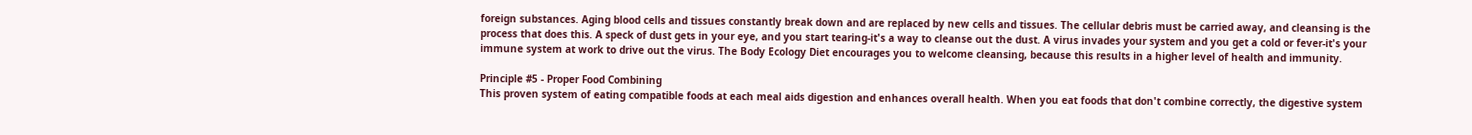foreign substances. Aging blood cells and tissues constantly break down and are replaced by new cells and tissues. The cellular debris must be carried away, and cleansing is the process that does this. A speck of dust gets in your eye, and you start tearing-it's a way to cleanse out the dust. A virus invades your system and you get a cold or fever-it's your immune system at work to drive out the virus. The Body Ecology Diet encourages you to welcome cleansing, because this results in a higher level of health and immunity.

Principle #5 - Proper Food Combining
This proven system of eating compatible foods at each meal aids digestion and enhances overall health. When you eat foods that don't combine correctly, the digestive system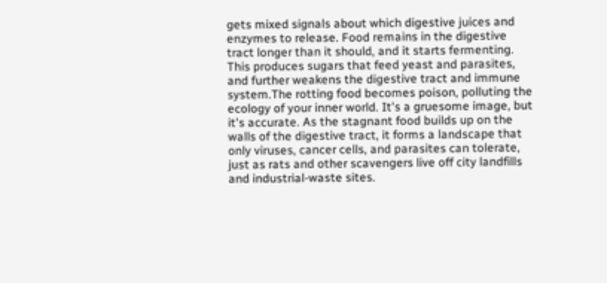gets mixed signals about which digestive juices and enzymes to release. Food remains in the digestive tract longer than it should, and it starts fermenting. This produces sugars that feed yeast and parasites, and further weakens the digestive tract and immune system.The rotting food becomes poison, polluting the ecology of your inner world. It's a gruesome image, but it's accurate. As the stagnant food builds up on the walls of the digestive tract, it forms a landscape that only viruses, cancer cells, and parasites can tolerate, just as rats and other scavengers live off city landfills and industrial-waste sites.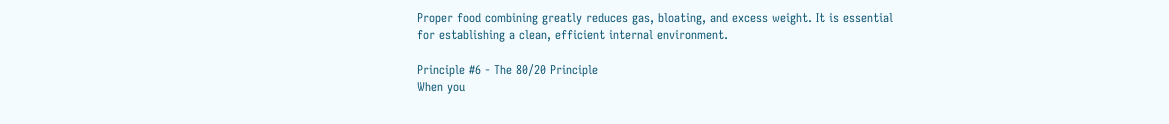Proper food combining greatly reduces gas, bloating, and excess weight. It is essential for establishing a clean, efficient internal environment.

Principle #6 - The 80/20 Principle
When you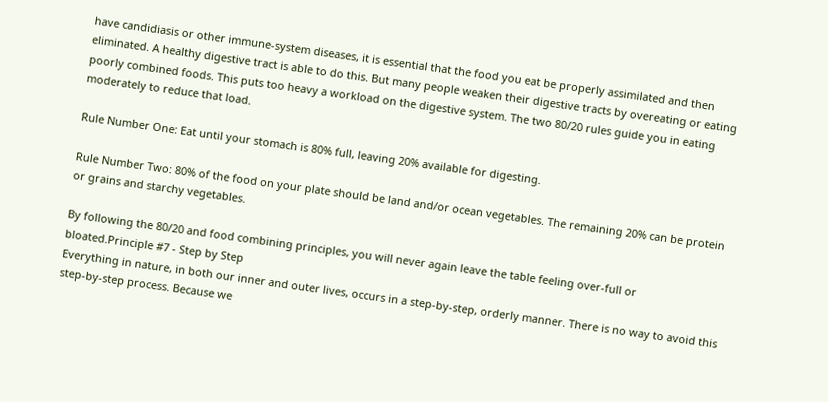have candidiasis or other immune-system diseases, it is essential that the food you eat be properly assimilated and then eliminated. A healthy digestive tract is able to do this. But many people weaken their digestive tracts by overeating or eating poorly combined foods. This puts too heavy a workload on the digestive system. The two 80/20 rules guide you in eating moderately to reduce that load.

Rule Number One: Eat until your stomach is 80% full, leaving 20% available for digesting.

Rule Number Two: 80% of the food on your plate should be land and/or ocean vegetables. The remaining 20% can be protein or grains and starchy vegetables.

By following the 80/20 and food combining principles, you will never again leave the table feeling over-full or bloated.Principle #7 - Step by Step
Everything in nature, in both our inner and outer lives, occurs in a step-by-step, orderly manner. There is no way to avoid this step-by-step process. Because we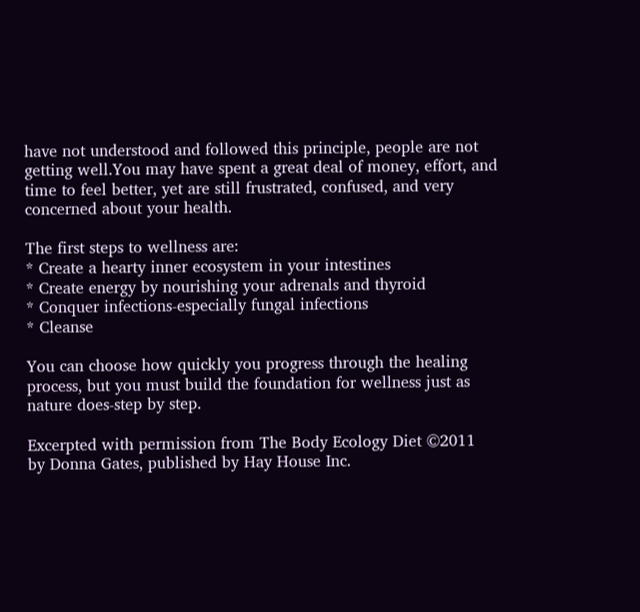have not understood and followed this principle, people are not getting well.You may have spent a great deal of money, effort, and time to feel better, yet are still frustrated, confused, and very concerned about your health.

The first steps to wellness are:
* Create a hearty inner ecosystem in your intestines
* Create energy by nourishing your adrenals and thyroid
* Conquer infections-especially fungal infections
* Cleanse

You can choose how quickly you progress through the healing process, but you must build the foundation for wellness just as nature does-step by step.

Excerpted with permission from The Body Ecology Diet ©2011
by Donna Gates, published by Hay House Inc.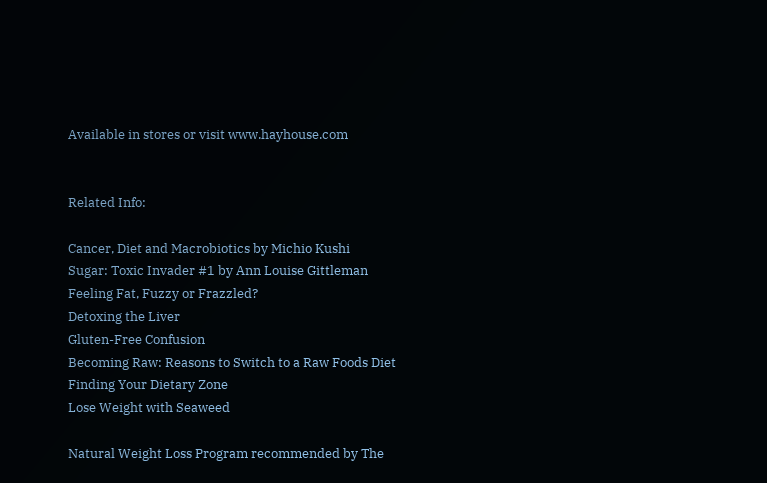Available in stores or visit www.hayhouse.com


Related Info:

Cancer, Diet and Macrobiotics by Michio Kushi
Sugar: Toxic Invader #1 by Ann Louise Gittleman
Feeling Fat, Fuzzy or Frazzled?
Detoxing the Liver
Gluten-Free Confusion
Becoming Raw: Reasons to Switch to a Raw Foods Diet
Finding Your Dietary Zone
Lose Weight with Seaweed

Natural Weight Loss Program recommended by The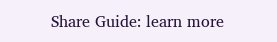Share Guide: learn more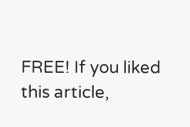FREE! If you liked this article,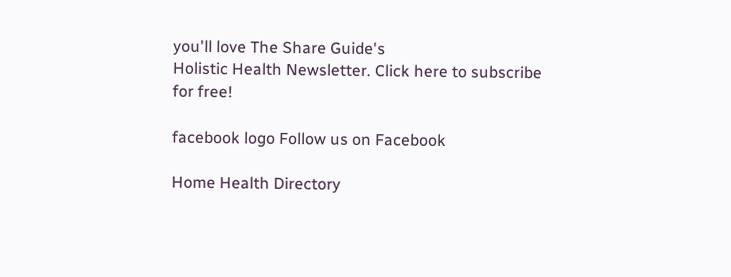you'll love The Share Guide's
Holistic Health Newsletter. Click here to subscribe for free!

facebook logo Follow us on Facebook

Home Health Directory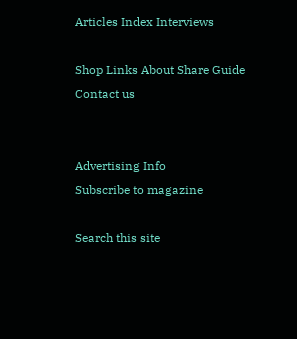Articles Index Interviews

Shop Links About Share Guide Contact us


Advertising Info
Subscribe to magazine

Search this site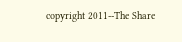copyright 2011--The Share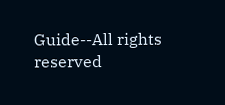Guide--All rights reserved